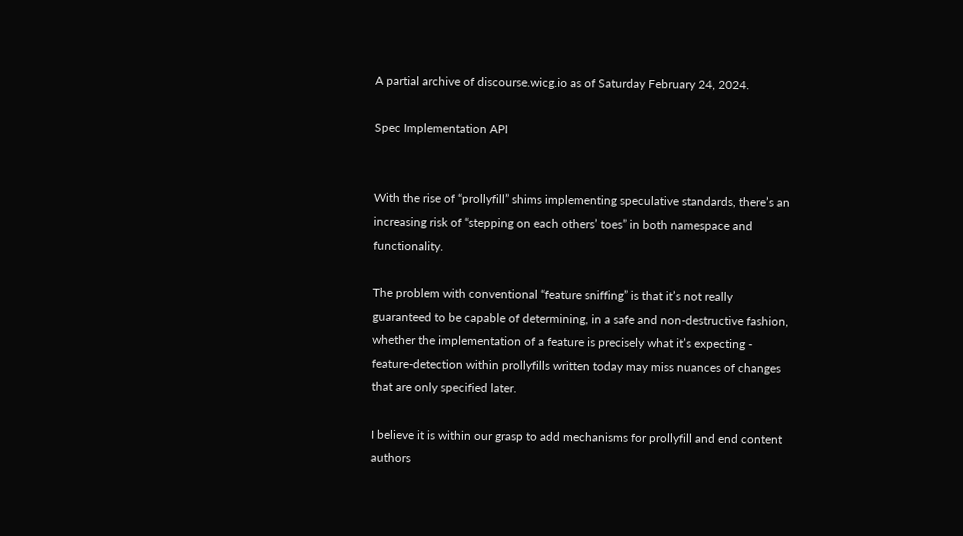A partial archive of discourse.wicg.io as of Saturday February 24, 2024.

Spec Implementation API


With the rise of “prollyfill” shims implementing speculative standards, there’s an increasing risk of “stepping on each others’ toes” in both namespace and functionality.

The problem with conventional “feature sniffing” is that it’s not really guaranteed to be capable of determining, in a safe and non-destructive fashion, whether the implementation of a feature is precisely what it’s expecting - feature-detection within prollyfills written today may miss nuances of changes that are only specified later.

I believe it is within our grasp to add mechanisms for prollyfill and end content authors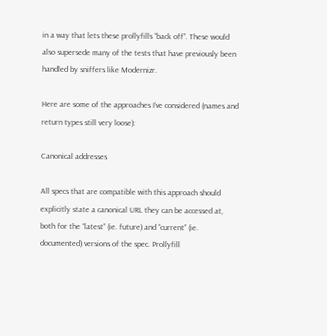in a way that lets these prollyfills “back off”. These would also supersede many of the tests that have previously been handled by sniffers like Modernizr.

Here are some of the approaches I’ve considered (names and return types still very loose):

Canonical addresses

All specs that are compatible with this approach should explicitly state a canonical URL they can be accessed at, both for the “latest” (ie. future) and “current” (ie. documented) versions of the spec. Prollyfill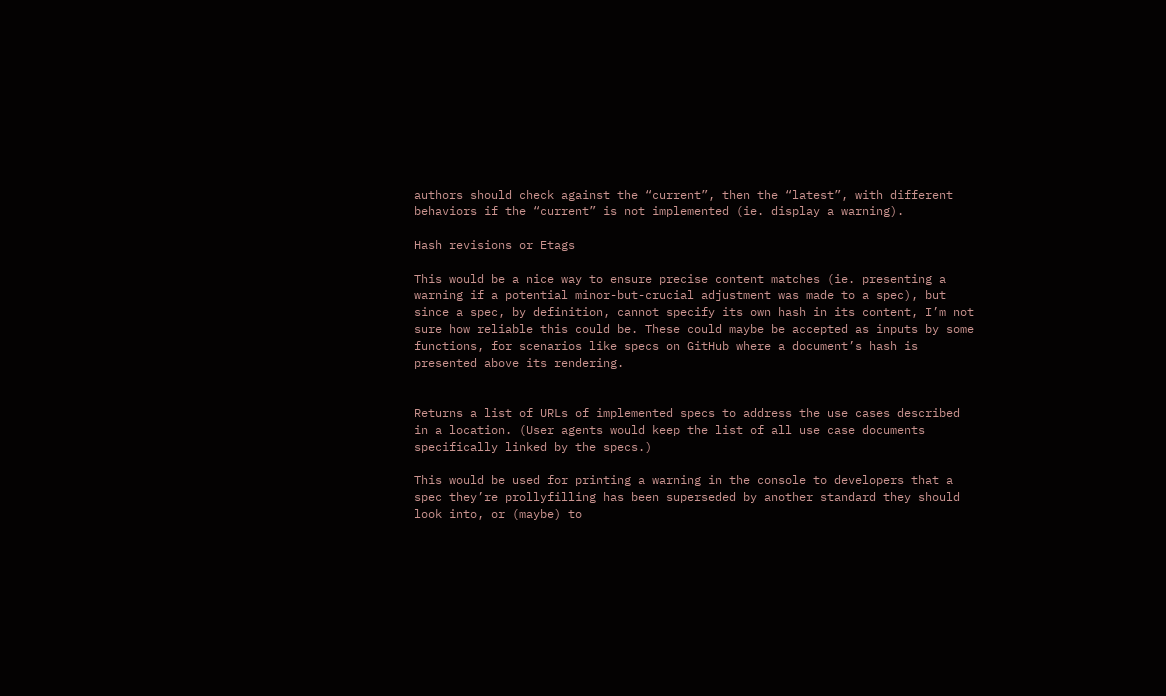authors should check against the “current”, then the “latest”, with different behaviors if the “current” is not implemented (ie. display a warning).

Hash revisions or Etags

This would be a nice way to ensure precise content matches (ie. presenting a warning if a potential minor-but-crucial adjustment was made to a spec), but since a spec, by definition, cannot specify its own hash in its content, I’m not sure how reliable this could be. These could maybe be accepted as inputs by some functions, for scenarios like specs on GitHub where a document’s hash is presented above its rendering.


Returns a list of URLs of implemented specs to address the use cases described in a location. (User agents would keep the list of all use case documents specifically linked by the specs.)

This would be used for printing a warning in the console to developers that a spec they’re prollyfilling has been superseded by another standard they should look into, or (maybe) to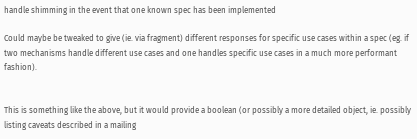handle shimming in the event that one known spec has been implemented

Could maybe be tweaked to give (ie. via fragment) different responses for specific use cases within a spec (eg. if two mechanisms handle different use cases and one handles specific use cases in a much more performant fashion).


This is something like the above, but it would provide a boolean (or possibly a more detailed object, ie. possibly listing caveats described in a mailing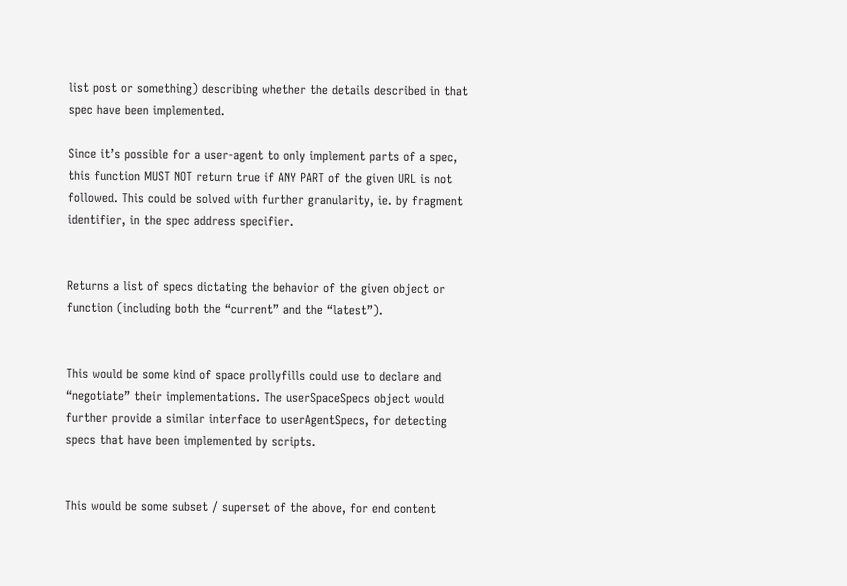list post or something) describing whether the details described in that spec have been implemented.

Since it’s possible for a user-agent to only implement parts of a spec, this function MUST NOT return true if ANY PART of the given URL is not followed. This could be solved with further granularity, ie. by fragment identifier, in the spec address specifier.


Returns a list of specs dictating the behavior of the given object or function (including both the “current” and the “latest”).


This would be some kind of space prollyfills could use to declare and “negotiate” their implementations. The userSpaceSpecs object would further provide a similar interface to userAgentSpecs, for detecting specs that have been implemented by scripts.


This would be some subset / superset of the above, for end content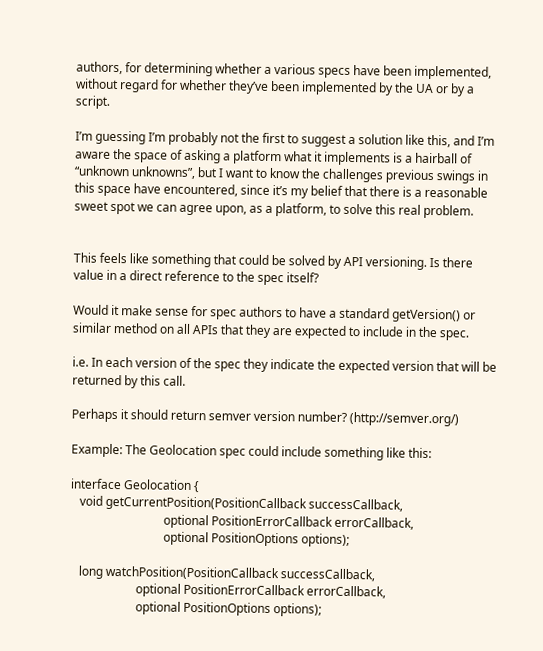authors, for determining whether a various specs have been implemented, without regard for whether they’ve been implemented by the UA or by a script.

I’m guessing I’m probably not the first to suggest a solution like this, and I’m aware the space of asking a platform what it implements is a hairball of “unknown unknowns”, but I want to know the challenges previous swings in this space have encountered, since it’s my belief that there is a reasonable sweet spot we can agree upon, as a platform, to solve this real problem.


This feels like something that could be solved by API versioning. Is there value in a direct reference to the spec itself?

Would it make sense for spec authors to have a standard getVersion() or similar method on all APIs that they are expected to include in the spec.

i.e. In each version of the spec they indicate the expected version that will be returned by this call.

Perhaps it should return semver version number? (http://semver.org/)

Example: The Geolocation spec could include something like this:

interface Geolocation {
   void getCurrentPosition(PositionCallback successCallback,
                               optional PositionErrorCallback errorCallback,
                               optional PositionOptions options);

   long watchPosition(PositionCallback successCallback,
                      optional PositionErrorCallback errorCallback,
                      optional PositionOptions options);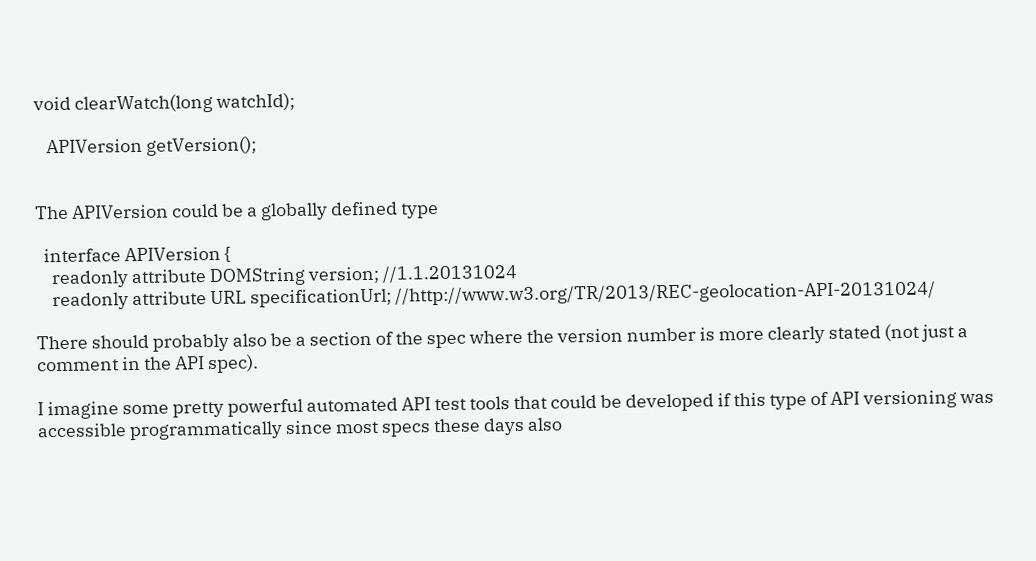void clearWatch(long watchId);

   APIVersion getVersion();


The APIVersion could be a globally defined type

  interface APIVersion {
    readonly attribute DOMString version; //1.1.20131024
    readonly attribute URL specificationUrl; //http://www.w3.org/TR/2013/REC-geolocation-API-20131024/

There should probably also be a section of the spec where the version number is more clearly stated (not just a comment in the API spec).

I imagine some pretty powerful automated API test tools that could be developed if this type of API versioning was accessible programmatically since most specs these days also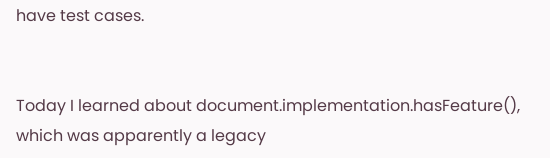have test cases.


Today I learned about document.implementation.hasFeature(), which was apparently a legacy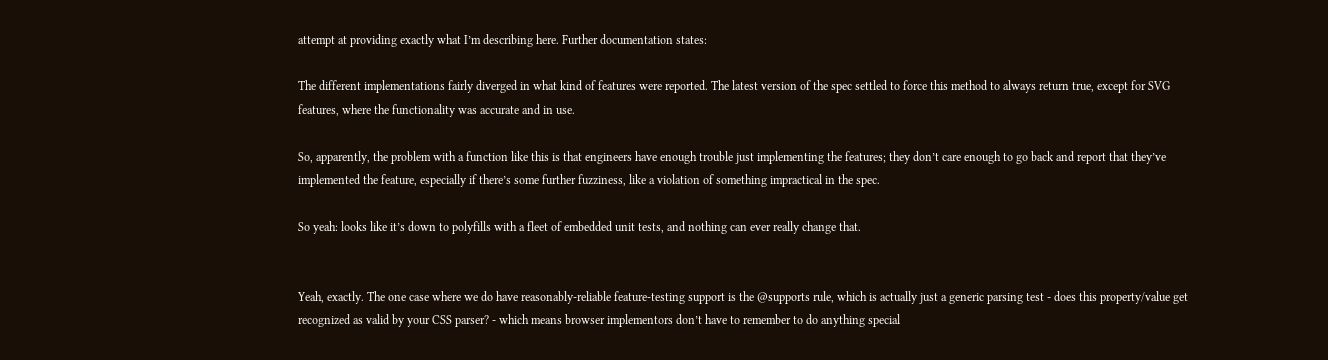attempt at providing exactly what I’m describing here. Further documentation states:

The different implementations fairly diverged in what kind of features were reported. The latest version of the spec settled to force this method to always return true, except for SVG features, where the functionality was accurate and in use.

So, apparently, the problem with a function like this is that engineers have enough trouble just implementing the features; they don’t care enough to go back and report that they’ve implemented the feature, especially if there’s some further fuzziness, like a violation of something impractical in the spec.

So yeah: looks like it’s down to polyfills with a fleet of embedded unit tests, and nothing can ever really change that.


Yeah, exactly. The one case where we do have reasonably-reliable feature-testing support is the @supports rule, which is actually just a generic parsing test - does this property/value get recognized as valid by your CSS parser? - which means browser implementors don’t have to remember to do anything special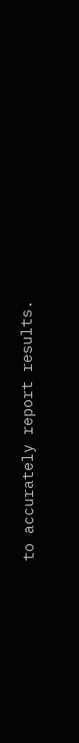to accurately report results.